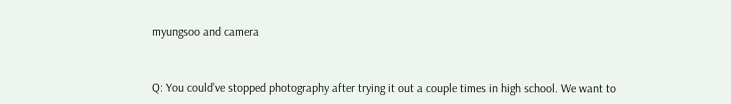myungsoo and camera


Q: You could’ve stopped photography after trying it out a couple times in high school. We want to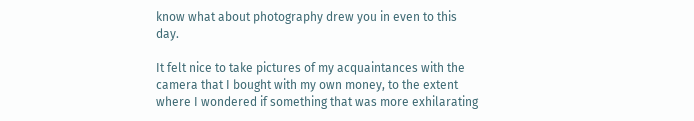know what about photography drew you in even to this day.

It felt nice to take pictures of my acquaintances with the camera that I bought with my own money, to the extent where I wondered if something that was more exhilarating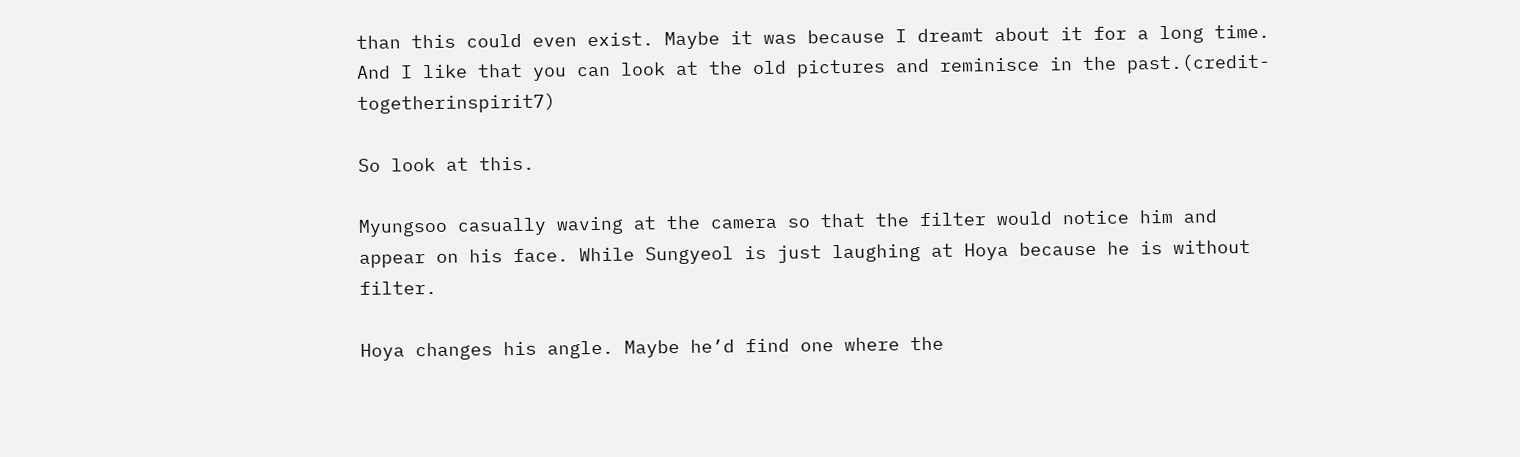than this could even exist. Maybe it was because I dreamt about it for a long time. And I like that you can look at the old pictures and reminisce in the past.(credit- togetherinspirit7)

So look at this.

Myungsoo casually waving at the camera so that the filter would notice him and appear on his face. While Sungyeol is just laughing at Hoya because he is without filter.

Hoya changes his angle. Maybe he’d find one where the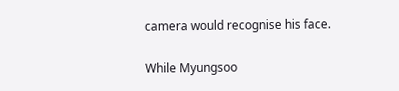camera would recognise his face.

While Myungsoo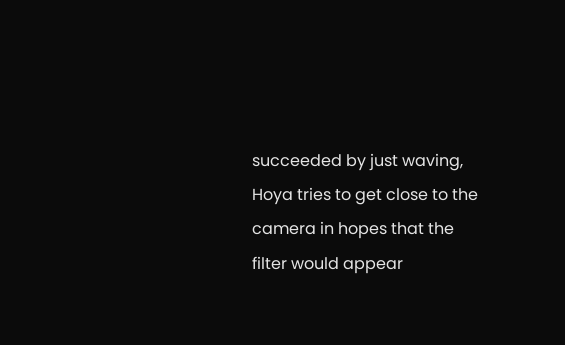succeeded by just waving, Hoya tries to get close to the camera in hopes that the filter would appear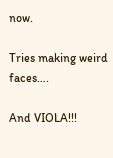now.

Tries making weird faces….

And VIOLA!!!